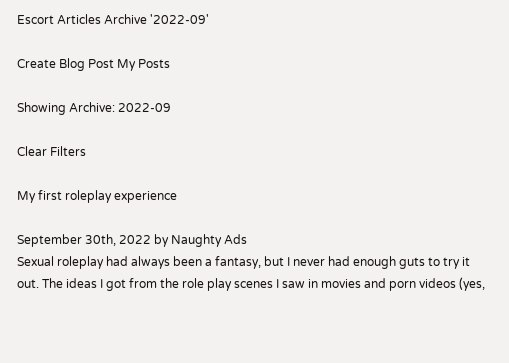Escort Articles Archive '2022-09'

Create Blog Post My Posts

Showing Archive: 2022-09

Clear Filters

My first roleplay experience

September 30th, 2022 by Naughty Ads
Sexual roleplay had always been a fantasy, but I never had enough guts to try it out. The ideas I got from the role play scenes I saw in movies and porn videos (yes,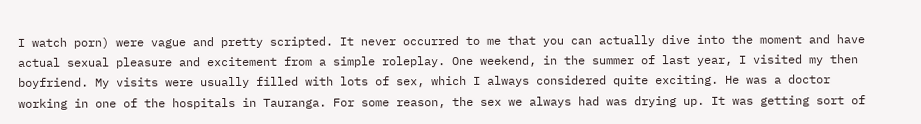I watch porn) were vague and pretty scripted. It never occurred to me that you can actually dive into the moment and have actual sexual pleasure and excitement from a simple roleplay. One weekend, in the summer of last year, I visited my then boyfriend. My visits were usually filled with lots of sex, which I always considered quite exciting. He was a doctor working in one of the hospitals in Tauranga. For some reason, the sex we always had was drying up. It was getting sort of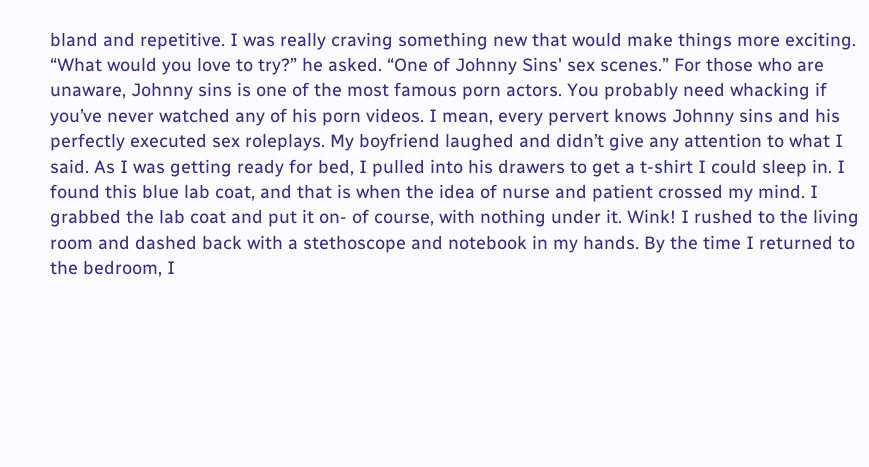bland and repetitive. I was really craving something new that would make things more exciting. “What would you love to try?” he asked. “One of Johnny Sins' sex scenes.” For those who are unaware, Johnny sins is one of the most famous porn actors. You probably need whacking if you’ve never watched any of his porn videos. I mean, every pervert knows Johnny sins and his perfectly executed sex roleplays. My boyfriend laughed and didn’t give any attention to what I said. As I was getting ready for bed, I pulled into his drawers to get a t-shirt I could sleep in. I found this blue lab coat, and that is when the idea of nurse and patient crossed my mind. I grabbed the lab coat and put it on- of course, with nothing under it. Wink! I rushed to the living room and dashed back with a stethoscope and notebook in my hands. By the time I returned to the bedroom, I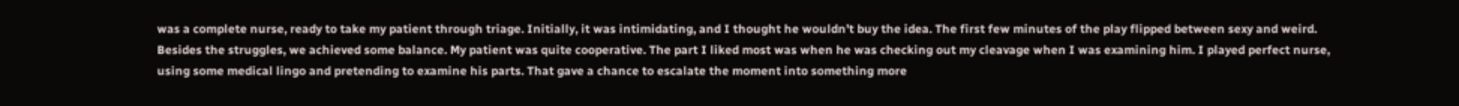was a complete nurse, ready to take my patient through triage. Initially, it was intimidating, and I thought he wouldn’t buy the idea. The first few minutes of the play flipped between sexy and weird. Besides the struggles, we achieved some balance. My patient was quite cooperative. The part I liked most was when he was checking out my cleavage when I was examining him. I played perfect nurse, using some medical lingo and pretending to examine his parts. That gave a chance to escalate the moment into something more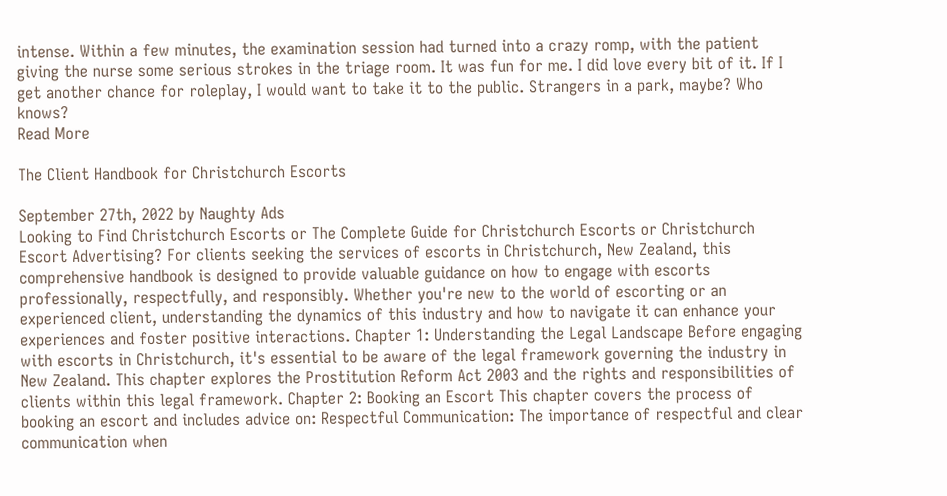intense. Within a few minutes, the examination session had turned into a crazy romp, with the patient giving the nurse some serious strokes in the triage room. It was fun for me. I did love every bit of it. If I get another chance for roleplay, I would want to take it to the public. Strangers in a park, maybe? Who knows?
Read More

The Client Handbook for Christchurch Escorts

September 27th, 2022 by Naughty Ads
Looking to Find Christchurch Escorts or The Complete Guide for Christchurch Escorts or Christchurch Escort Advertising? For clients seeking the services of escorts in Christchurch, New Zealand, this comprehensive handbook is designed to provide valuable guidance on how to engage with escorts professionally, respectfully, and responsibly. Whether you're new to the world of escorting or an experienced client, understanding the dynamics of this industry and how to navigate it can enhance your experiences and foster positive interactions. Chapter 1: Understanding the Legal Landscape Before engaging with escorts in Christchurch, it's essential to be aware of the legal framework governing the industry in New Zealand. This chapter explores the Prostitution Reform Act 2003 and the rights and responsibilities of clients within this legal framework. Chapter 2: Booking an Escort This chapter covers the process of booking an escort and includes advice on: Respectful Communication: The importance of respectful and clear communication when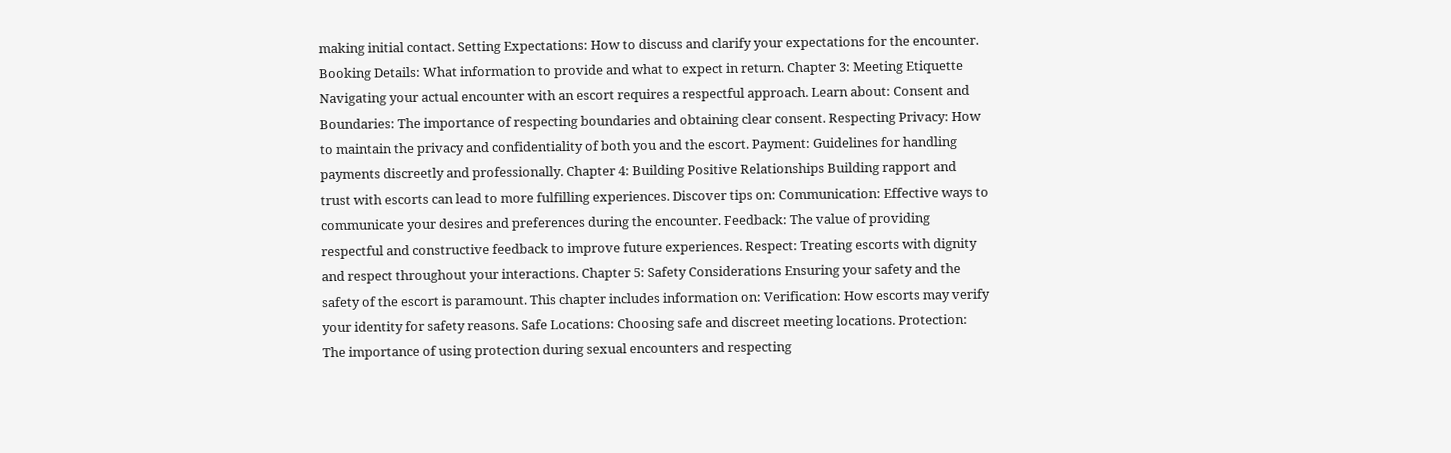making initial contact. Setting Expectations: How to discuss and clarify your expectations for the encounter. Booking Details: What information to provide and what to expect in return. Chapter 3: Meeting Etiquette Navigating your actual encounter with an escort requires a respectful approach. Learn about: Consent and Boundaries: The importance of respecting boundaries and obtaining clear consent. Respecting Privacy: How to maintain the privacy and confidentiality of both you and the escort. Payment: Guidelines for handling payments discreetly and professionally. Chapter 4: Building Positive Relationships Building rapport and trust with escorts can lead to more fulfilling experiences. Discover tips on: Communication: Effective ways to communicate your desires and preferences during the encounter. Feedback: The value of providing respectful and constructive feedback to improve future experiences. Respect: Treating escorts with dignity and respect throughout your interactions. Chapter 5: Safety Considerations Ensuring your safety and the safety of the escort is paramount. This chapter includes information on: Verification: How escorts may verify your identity for safety reasons. Safe Locations: Choosing safe and discreet meeting locations. Protection: The importance of using protection during sexual encounters and respecting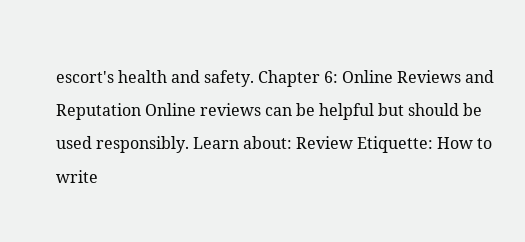escort's health and safety. Chapter 6: Online Reviews and Reputation Online reviews can be helpful but should be used responsibly. Learn about: Review Etiquette: How to write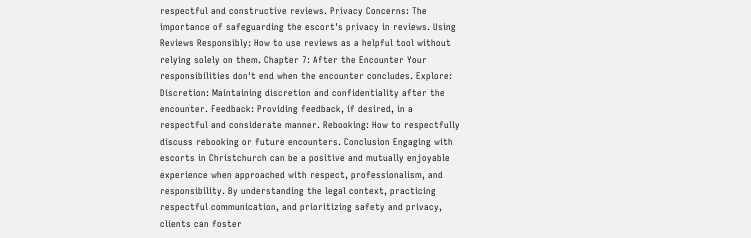respectful and constructive reviews. Privacy Concerns: The importance of safeguarding the escort's privacy in reviews. Using Reviews Responsibly: How to use reviews as a helpful tool without relying solely on them. Chapter 7: After the Encounter Your responsibilities don't end when the encounter concludes. Explore: Discretion: Maintaining discretion and confidentiality after the encounter. Feedback: Providing feedback, if desired, in a respectful and considerate manner. Rebooking: How to respectfully discuss rebooking or future encounters. Conclusion Engaging with escorts in Christchurch can be a positive and mutually enjoyable experience when approached with respect, professionalism, and responsibility. By understanding the legal context, practicing respectful communication, and prioritizing safety and privacy, clients can foster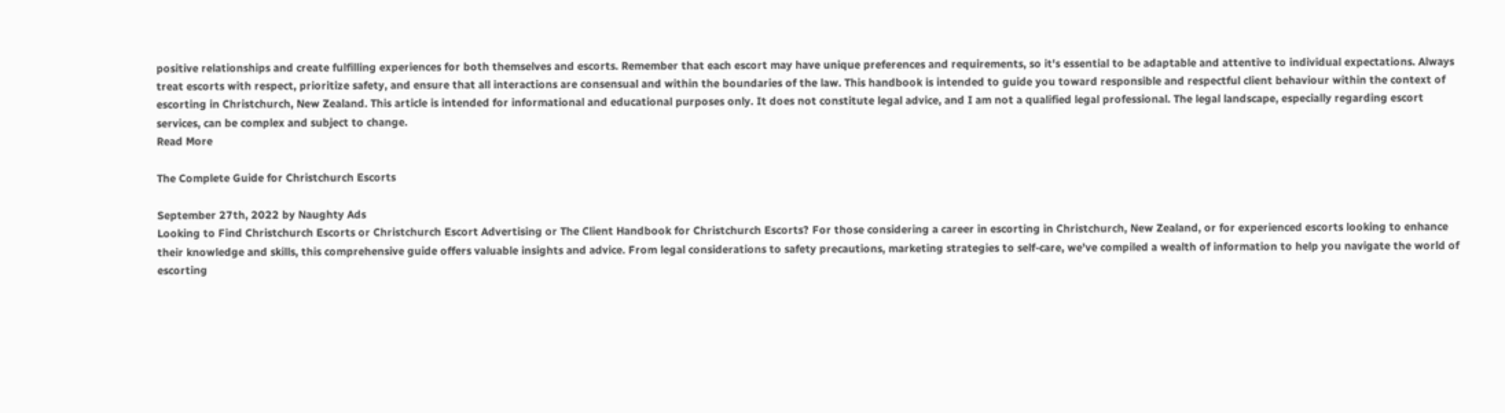positive relationships and create fulfilling experiences for both themselves and escorts. Remember that each escort may have unique preferences and requirements, so it's essential to be adaptable and attentive to individual expectations. Always treat escorts with respect, prioritize safety, and ensure that all interactions are consensual and within the boundaries of the law. This handbook is intended to guide you toward responsible and respectful client behaviour within the context of escorting in Christchurch, New Zealand. This article is intended for informational and educational purposes only. It does not constitute legal advice, and I am not a qualified legal professional. The legal landscape, especially regarding escort services, can be complex and subject to change.
Read More

The Complete Guide for Christchurch Escorts

September 27th, 2022 by Naughty Ads
Looking to Find Christchurch Escorts or Christchurch Escort Advertising or The Client Handbook for Christchurch Escorts? For those considering a career in escorting in Christchurch, New Zealand, or for experienced escorts looking to enhance their knowledge and skills, this comprehensive guide offers valuable insights and advice. From legal considerations to safety precautions, marketing strategies to self-care, we've compiled a wealth of information to help you navigate the world of escorting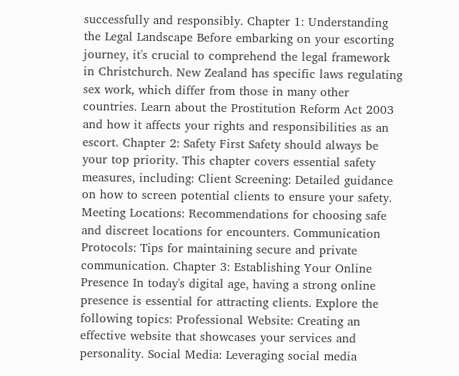successfully and responsibly. Chapter 1: Understanding the Legal Landscape Before embarking on your escorting journey, it's crucial to comprehend the legal framework in Christchurch. New Zealand has specific laws regulating sex work, which differ from those in many other countries. Learn about the Prostitution Reform Act 2003 and how it affects your rights and responsibilities as an escort. Chapter 2: Safety First Safety should always be your top priority. This chapter covers essential safety measures, including: Client Screening: Detailed guidance on how to screen potential clients to ensure your safety. Meeting Locations: Recommendations for choosing safe and discreet locations for encounters. Communication Protocols: Tips for maintaining secure and private communication. Chapter 3: Establishing Your Online Presence In today's digital age, having a strong online presence is essential for attracting clients. Explore the following topics: Professional Website: Creating an effective website that showcases your services and personality. Social Media: Leveraging social media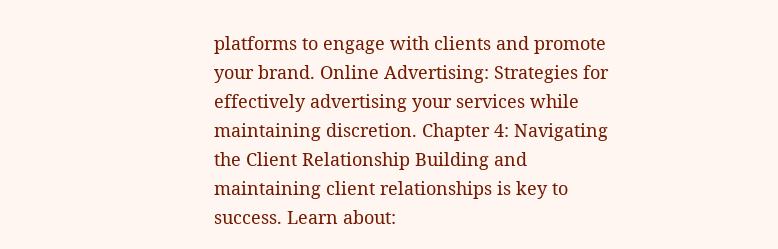platforms to engage with clients and promote your brand. Online Advertising: Strategies for effectively advertising your services while maintaining discretion. Chapter 4: Navigating the Client Relationship Building and maintaining client relationships is key to success. Learn about: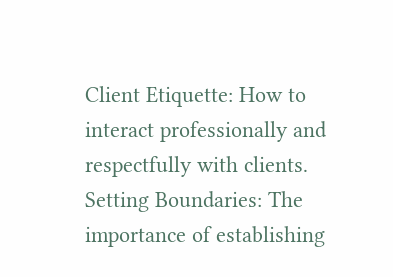Client Etiquette: How to interact professionally and respectfully with clients. Setting Boundaries: The importance of establishing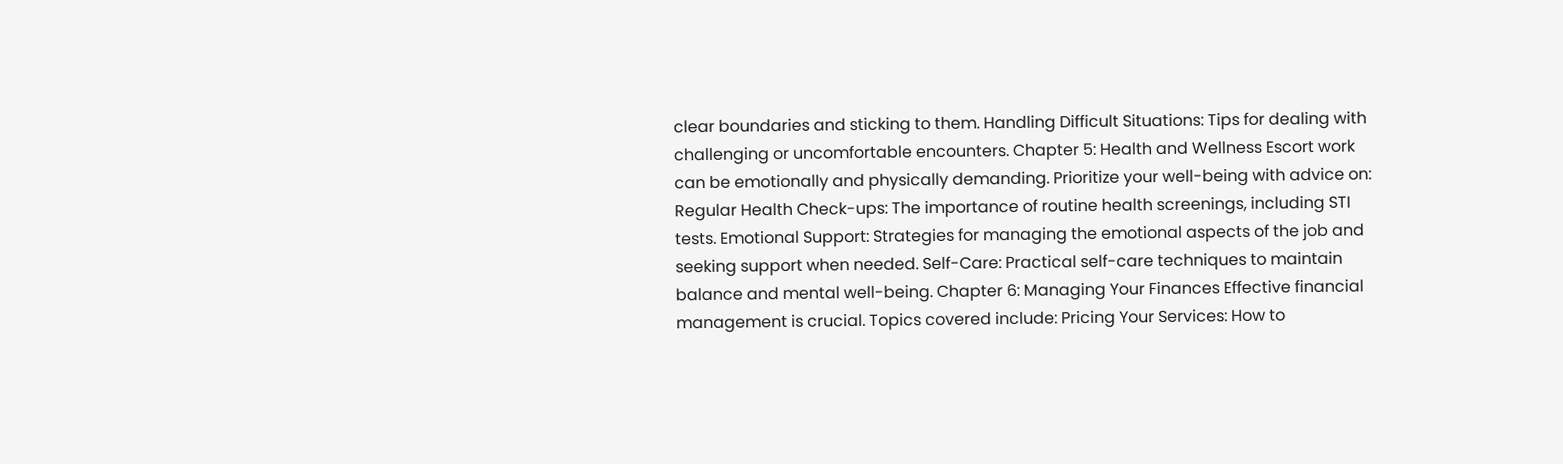clear boundaries and sticking to them. Handling Difficult Situations: Tips for dealing with challenging or uncomfortable encounters. Chapter 5: Health and Wellness Escort work can be emotionally and physically demanding. Prioritize your well-being with advice on: Regular Health Check-ups: The importance of routine health screenings, including STI tests. Emotional Support: Strategies for managing the emotional aspects of the job and seeking support when needed. Self-Care: Practical self-care techniques to maintain balance and mental well-being. Chapter 6: Managing Your Finances Effective financial management is crucial. Topics covered include: Pricing Your Services: How to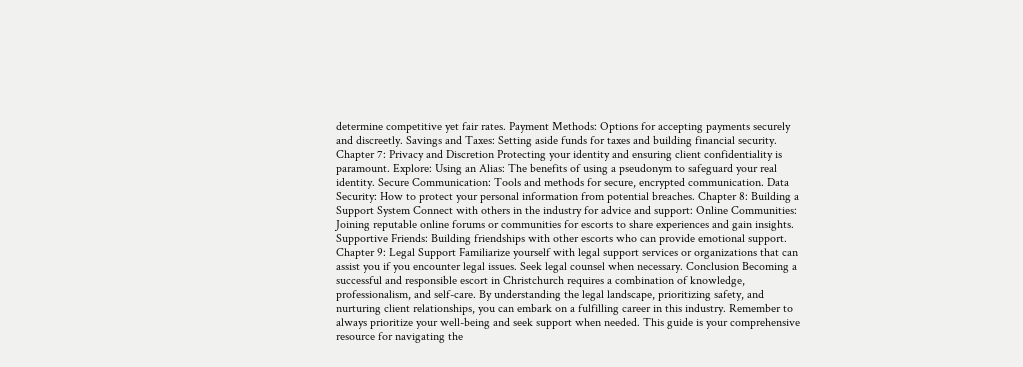determine competitive yet fair rates. Payment Methods: Options for accepting payments securely and discreetly. Savings and Taxes: Setting aside funds for taxes and building financial security. Chapter 7: Privacy and Discretion Protecting your identity and ensuring client confidentiality is paramount. Explore: Using an Alias: The benefits of using a pseudonym to safeguard your real identity. Secure Communication: Tools and methods for secure, encrypted communication. Data Security: How to protect your personal information from potential breaches. Chapter 8: Building a Support System Connect with others in the industry for advice and support: Online Communities: Joining reputable online forums or communities for escorts to share experiences and gain insights. Supportive Friends: Building friendships with other escorts who can provide emotional support. Chapter 9: Legal Support Familiarize yourself with legal support services or organizations that can assist you if you encounter legal issues. Seek legal counsel when necessary. Conclusion Becoming a successful and responsible escort in Christchurch requires a combination of knowledge, professionalism, and self-care. By understanding the legal landscape, prioritizing safety, and nurturing client relationships, you can embark on a fulfilling career in this industry. Remember to always prioritize your well-being and seek support when needed. This guide is your comprehensive resource for navigating the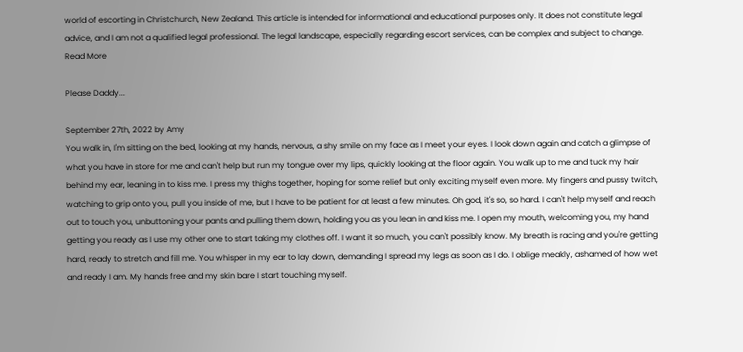world of escorting in Christchurch, New Zealand. This article is intended for informational and educational purposes only. It does not constitute legal advice, and I am not a qualified legal professional. The legal landscape, especially regarding escort services, can be complex and subject to change.
Read More

Please Daddy...

September 27th, 2022 by Amy
You walk in, I'm sitting on the bed, looking at my hands, nervous, a shy smile on my face as I meet your eyes. I look down again and catch a glimpse of what you have in store for me and can't help but run my tongue over my lips, quickly looking at the floor again. You walk up to me and tuck my hair behind my ear, leaning in to kiss me. I press my thighs together, hoping for some relief but only exciting myself even more. My fingers and pussy twitch, watching to grip onto you, pull you inside of me, but I have to be patient for at least a few minutes. Oh god, it's so, so hard. I can't help myself and reach out to touch you, unbuttoning your pants and pulling them down, holding you as you lean in and kiss me. I open my mouth, welcoming you, my hand getting you ready as I use my other one to start taking my clothes off. I want it so much, you can't possibly know. My breath is racing and you're getting hard, ready to stretch and fill me. You whisper in my ear to lay down, demanding I spread my legs as soon as I do. I oblige meakly, ashamed of how wet and ready I am. My hands free and my skin bare I start touching myself.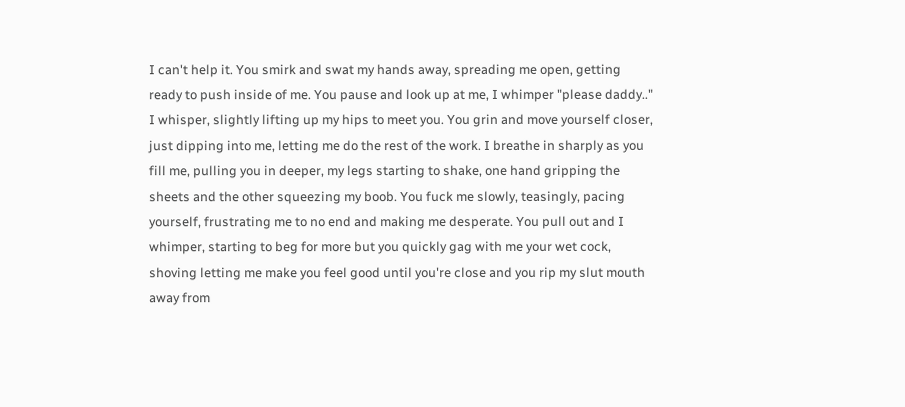I can't help it. You smirk and swat my hands away, spreading me open, getting ready to push inside of me. You pause and look up at me, I whimper "please daddy.." I whisper, slightly lifting up my hips to meet you. You grin and move yourself closer, just dipping into me, letting me do the rest of the work. I breathe in sharply as you fill me, pulling you in deeper, my legs starting to shake, one hand gripping the sheets and the other squeezing my boob. You fuck me slowly, teasingly, pacing yourself, frustrating me to no end and making me desperate. You pull out and I whimper, starting to beg for more but you quickly gag with me your wet cock, shoving letting me make you feel good until you're close and you rip my slut mouth away from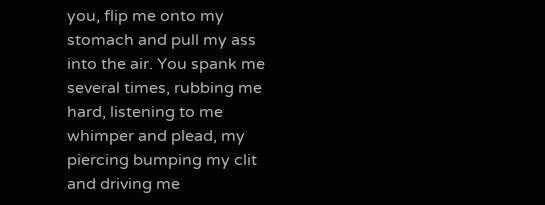you, flip me onto my stomach and pull my ass into the air. You spank me several times, rubbing me hard, listening to me whimper and plead, my piercing bumping my clit and driving me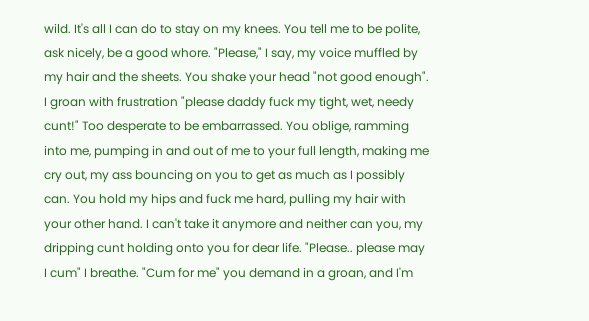wild. It's all I can do to stay on my knees. You tell me to be polite, ask nicely, be a good whore. "Please," I say, my voice muffled by my hair and the sheets. You shake your head "not good enough". I groan with frustration "please daddy fuck my tight, wet, needy cunt!" Too desperate to be embarrassed. You oblige, ramming into me, pumping in and out of me to your full length, making me cry out, my ass bouncing on you to get as much as I possibly can. You hold my hips and fuck me hard, pulling my hair with your other hand. I can't take it anymore and neither can you, my dripping cunt holding onto you for dear life. "Please.. please may I cum" I breathe. "Cum for me" you demand in a groan, and I'm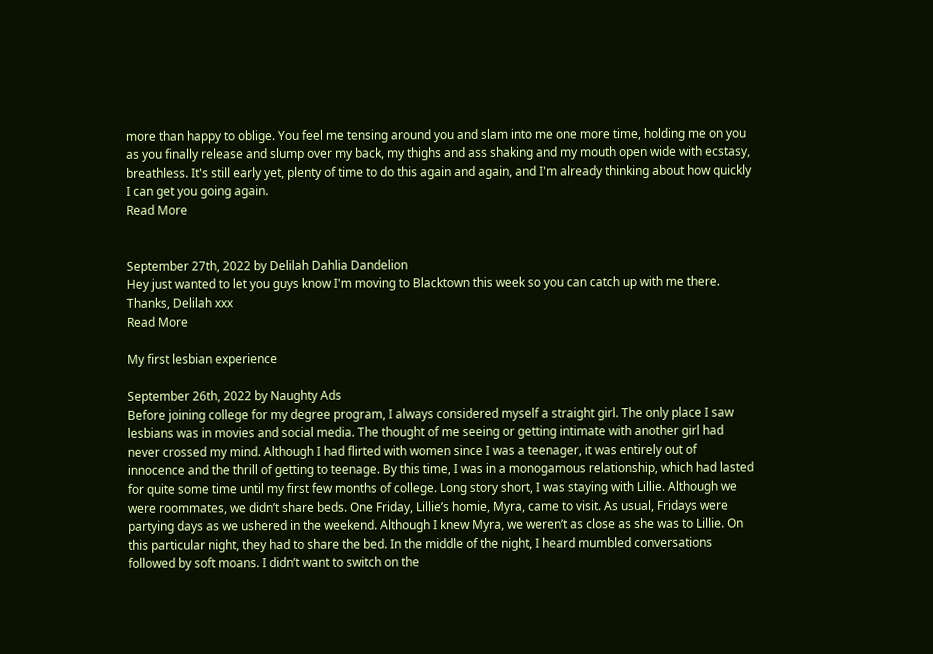more than happy to oblige. You feel me tensing around you and slam into me one more time, holding me on you as you finally release and slump over my back, my thighs and ass shaking and my mouth open wide with ecstasy, breathless. It's still early yet, plenty of time to do this again and again, and I'm already thinking about how quickly I can get you going again.
Read More


September 27th, 2022 by Delilah Dahlia Dandelion
Hey just wanted to let you guys know I'm moving to Blacktown this week so you can catch up with me there. Thanks, Delilah xxx
Read More

My first lesbian experience

September 26th, 2022 by Naughty Ads
Before joining college for my degree program, I always considered myself a straight girl. The only place I saw lesbians was in movies and social media. The thought of me seeing or getting intimate with another girl had never crossed my mind. Although I had flirted with women since I was a teenager, it was entirely out of innocence and the thrill of getting to teenage. By this time, I was in a monogamous relationship, which had lasted for quite some time until my first few months of college. Long story short, I was staying with Lillie. Although we were roommates, we didn’t share beds. One Friday, Lillie’s homie, Myra, came to visit. As usual, Fridays were partying days as we ushered in the weekend. Although I knew Myra, we weren’t as close as she was to Lillie. On this particular night, they had to share the bed. In the middle of the night, I heard mumbled conversations followed by soft moans. I didn’t want to switch on the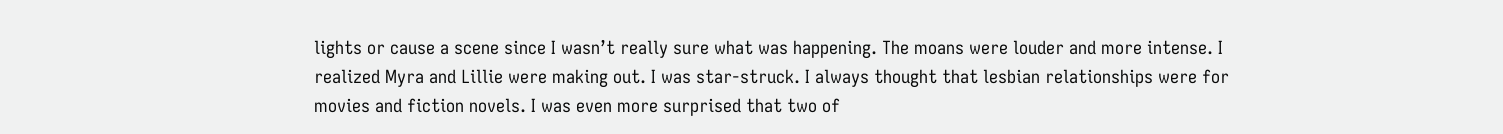lights or cause a scene since I wasn’t really sure what was happening. The moans were louder and more intense. I realized Myra and Lillie were making out. I was star-struck. I always thought that lesbian relationships were for movies and fiction novels. I was even more surprised that two of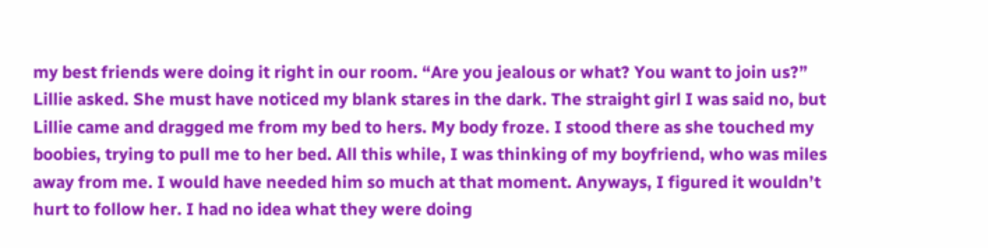my best friends were doing it right in our room. “Are you jealous or what? You want to join us?” Lillie asked. She must have noticed my blank stares in the dark. The straight girl I was said no, but Lillie came and dragged me from my bed to hers. My body froze. I stood there as she touched my boobies, trying to pull me to her bed. All this while, I was thinking of my boyfriend, who was miles away from me. I would have needed him so much at that moment. Anyways, I figured it wouldn’t hurt to follow her. I had no idea what they were doing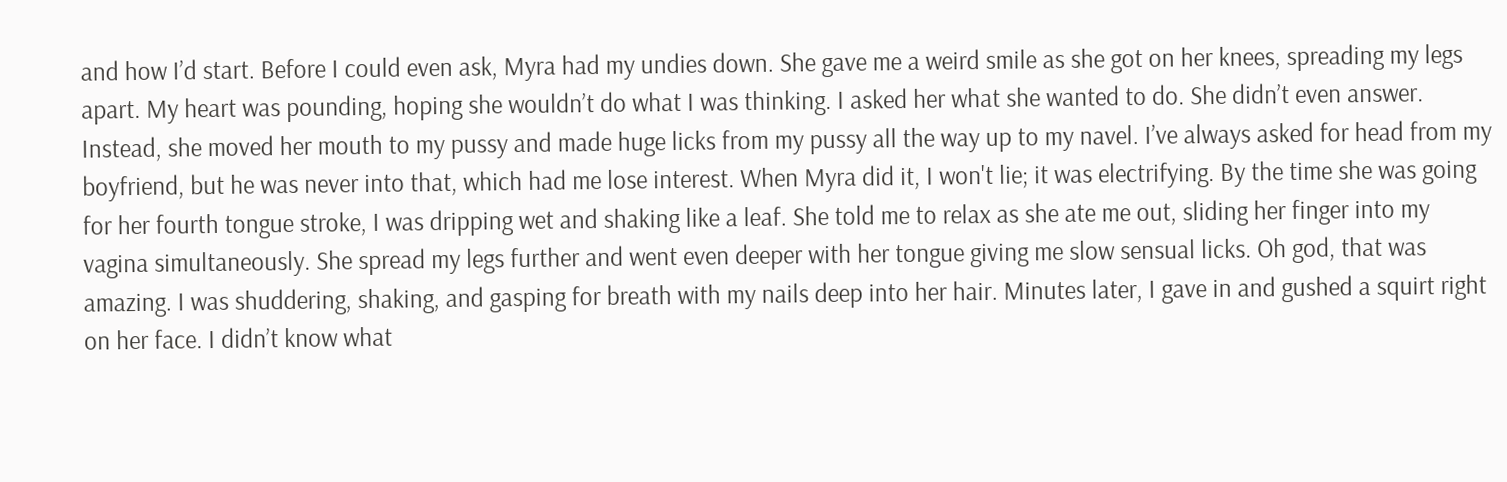and how I’d start. Before I could even ask, Myra had my undies down. She gave me a weird smile as she got on her knees, spreading my legs apart. My heart was pounding, hoping she wouldn’t do what I was thinking. I asked her what she wanted to do. She didn’t even answer. Instead, she moved her mouth to my pussy and made huge licks from my pussy all the way up to my navel. I’ve always asked for head from my boyfriend, but he was never into that, which had me lose interest. When Myra did it, I won't lie; it was electrifying. By the time she was going for her fourth tongue stroke, I was dripping wet and shaking like a leaf. She told me to relax as she ate me out, sliding her finger into my vagina simultaneously. She spread my legs further and went even deeper with her tongue giving me slow sensual licks. Oh god, that was amazing. I was shuddering, shaking, and gasping for breath with my nails deep into her hair. Minutes later, I gave in and gushed a squirt right on her face. I didn’t know what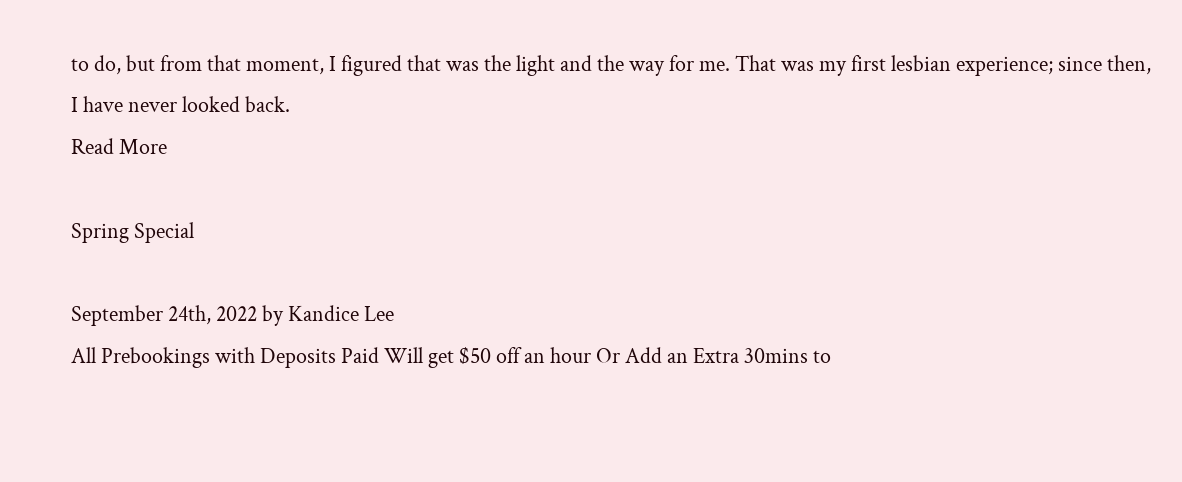to do, but from that moment, I figured that was the light and the way for me. That was my first lesbian experience; since then, I have never looked back.
Read More

Spring Special

September 24th, 2022 by Kandice Lee
All Prebookings with Deposits Paid Will get $50 off an hour Or Add an Extra 30mins to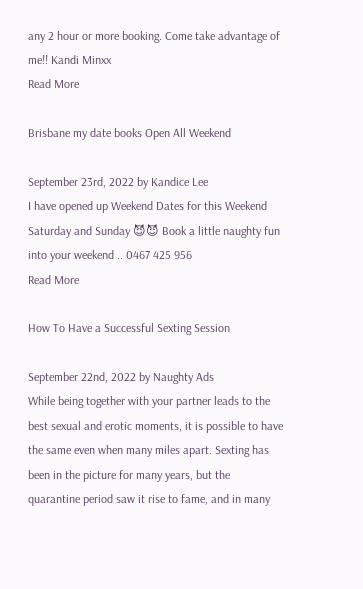any 2 hour or more booking. Come take advantage of me!! Kandi Minxx
Read More

Brisbane my date books Open All Weekend

September 23rd, 2022 by Kandice Lee
I have opened up Weekend Dates for this Weekend  Saturday and Sunday 😈😈 Book a little naughty fun into your weekend .. 0467 425 956
Read More

How To Have a Successful Sexting Session

September 22nd, 2022 by Naughty Ads
While being together with your partner leads to the best sexual and erotic moments, it is possible to have the same even when many miles apart. Sexting has been in the picture for many years, but the quarantine period saw it rise to fame, and in many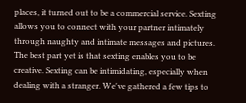places, it turned out to be a commercial service. Sexting allows you to connect with your partner intimately through naughty and intimate messages and pictures. The best part yet is that sexting enables you to be creative. Sexting can be intimidating, especially when dealing with a stranger. We've gathered a few tips to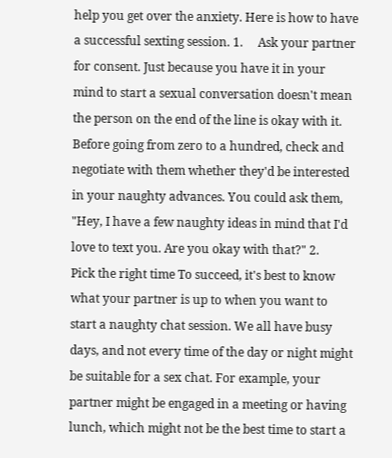help you get over the anxiety. Here is how to have a successful sexting session. 1.     Ask your partner for consent. Just because you have it in your mind to start a sexual conversation doesn't mean the person on the end of the line is okay with it. Before going from zero to a hundred, check and negotiate with them whether they'd be interested in your naughty advances. You could ask them, "Hey, I have a few naughty ideas in mind that I'd love to text you. Are you okay with that?" 2.     Pick the right time To succeed, it's best to know what your partner is up to when you want to start a naughty chat session. We all have busy days, and not every time of the day or night might be suitable for a sex chat. For example, your partner might be engaged in a meeting or having lunch, which might not be the best time to start a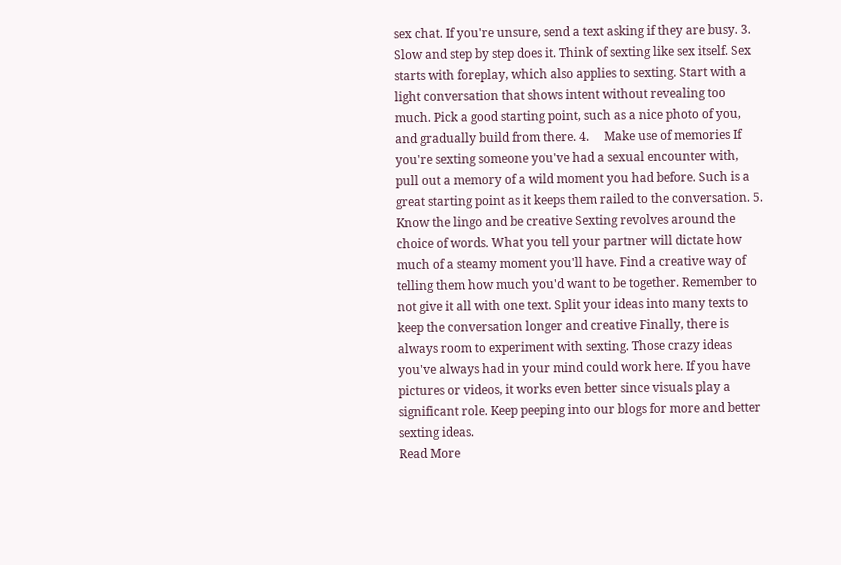sex chat. If you're unsure, send a text asking if they are busy. 3.     Slow and step by step does it. Think of sexting like sex itself. Sex starts with foreplay, which also applies to sexting. Start with a light conversation that shows intent without revealing too much. Pick a good starting point, such as a nice photo of you, and gradually build from there. 4.     Make use of memories If you're sexting someone you've had a sexual encounter with, pull out a memory of a wild moment you had before. Such is a great starting point as it keeps them railed to the conversation. 5.     Know the lingo and be creative Sexting revolves around the choice of words. What you tell your partner will dictate how much of a steamy moment you'll have. Find a creative way of telling them how much you'd want to be together. Remember to not give it all with one text. Split your ideas into many texts to keep the conversation longer and creative Finally, there is always room to experiment with sexting. Those crazy ideas you've always had in your mind could work here. If you have pictures or videos, it works even better since visuals play a significant role. Keep peeping into our blogs for more and better sexting ideas.
Read More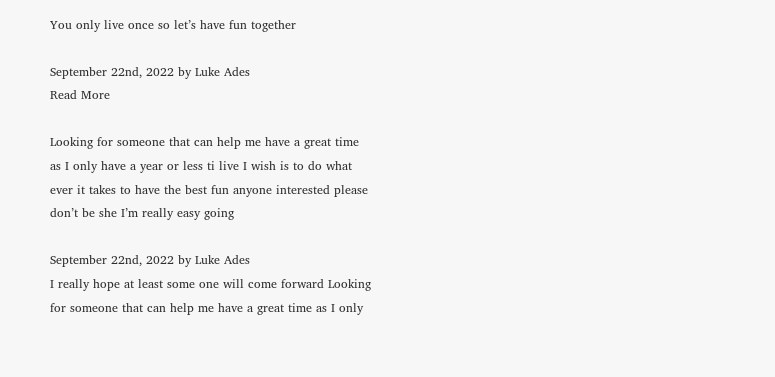You only live once so let’s have fun together

September 22nd, 2022 by Luke Ades
Read More

Looking for someone that can help me have a great time as I only have a year or less ti live I wish is to do what ever it takes to have the best fun anyone interested please don’t be she I’m really easy going

September 22nd, 2022 by Luke Ades
I really hope at least some one will come forward Looking for someone that can help me have a great time as I only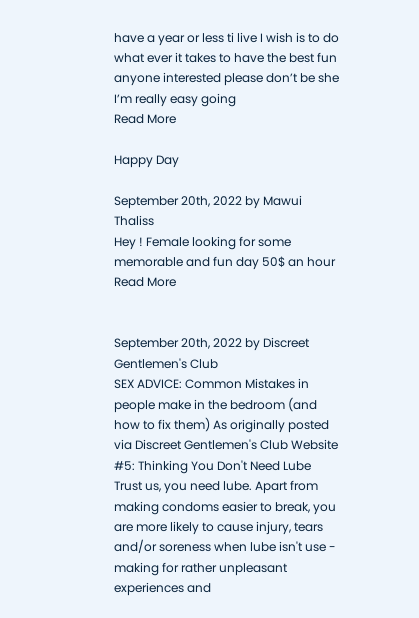have a year or less ti live I wish is to do what ever it takes to have the best fun anyone interested please don’t be she I’m really easy going
Read More

Happy Day

September 20th, 2022 by Mawui Thaliss
Hey ! Female looking for some memorable and fun day 50$ an hour
Read More


September 20th, 2022 by Discreet Gentlemen's Club
SEX ADVICE: Common Mistakes in people make in the bedroom (and how to fix them) As originally posted via Discreet Gentlemen's Club Website #5: Thinking You Don't Need Lube Trust us, you need lube. Apart from making condoms easier to break, you are more likely to cause injury, tears and/or soreness when lube isn't use - making for rather unpleasant experiences and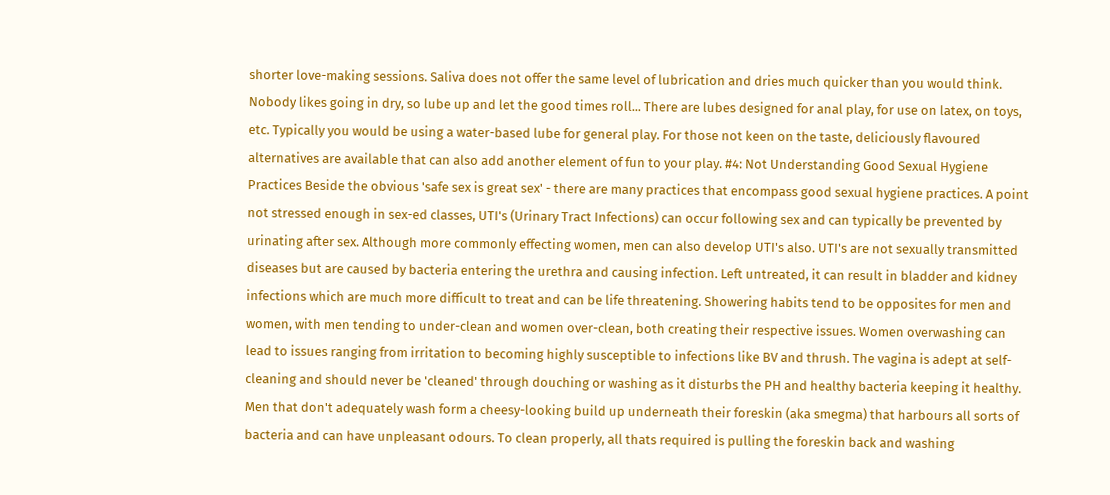shorter love-making sessions. Saliva does not offer the same level of lubrication and dries much quicker than you would think. Nobody likes going in dry, so lube up and let the good times roll... There are lubes designed for anal play, for use on latex, on toys, etc. Typically you would be using a water-based lube for general play. For those not keen on the taste, deliciously flavoured alternatives are available that can also add another element of fun to your play. #4: Not Understanding Good Sexual Hygiene Practices Beside the obvious 'safe sex is great sex' - there are many practices that encompass good sexual hygiene practices. A point not stressed enough in sex-ed classes, UTI's (Urinary Tract Infections) can occur following sex and can typically be prevented by urinating after sex. Although more commonly effecting women, men can also develop UTI's also. UTI's are not sexually transmitted diseases but are caused by bacteria entering the urethra and causing infection. Left untreated, it can result in bladder and kidney infections which are much more difficult to treat and can be life threatening. Showering habits tend to be opposites for men and women, with men tending to under-clean and women over-clean, both creating their respective issues. Women overwashing can lead to issues ranging from irritation to becoming highly susceptible to infections like BV and thrush. The vagina is adept at self-cleaning and should never be 'cleaned' through douching or washing as it disturbs the PH and healthy bacteria keeping it healthy. Men that don't adequately wash form a cheesy-looking build up underneath their foreskin (aka smegma) that harbours all sorts of bacteria and can have unpleasant odours. To clean properly, all thats required is pulling the foreskin back and washing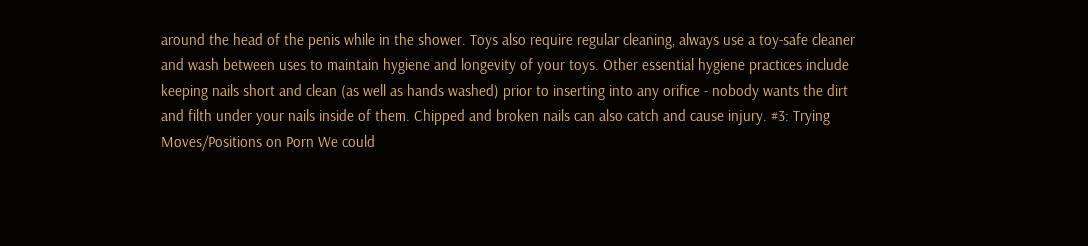around the head of the penis while in the shower. Toys also require regular cleaning, always use a toy-safe cleaner and wash between uses to maintain hygiene and longevity of your toys. Other essential hygiene practices include keeping nails short and clean (as well as hands washed) prior to inserting into any orifice - nobody wants the dirt and filth under your nails inside of them. Chipped and broken nails can also catch and cause injury. #3: Trying Moves/Positions on Porn We could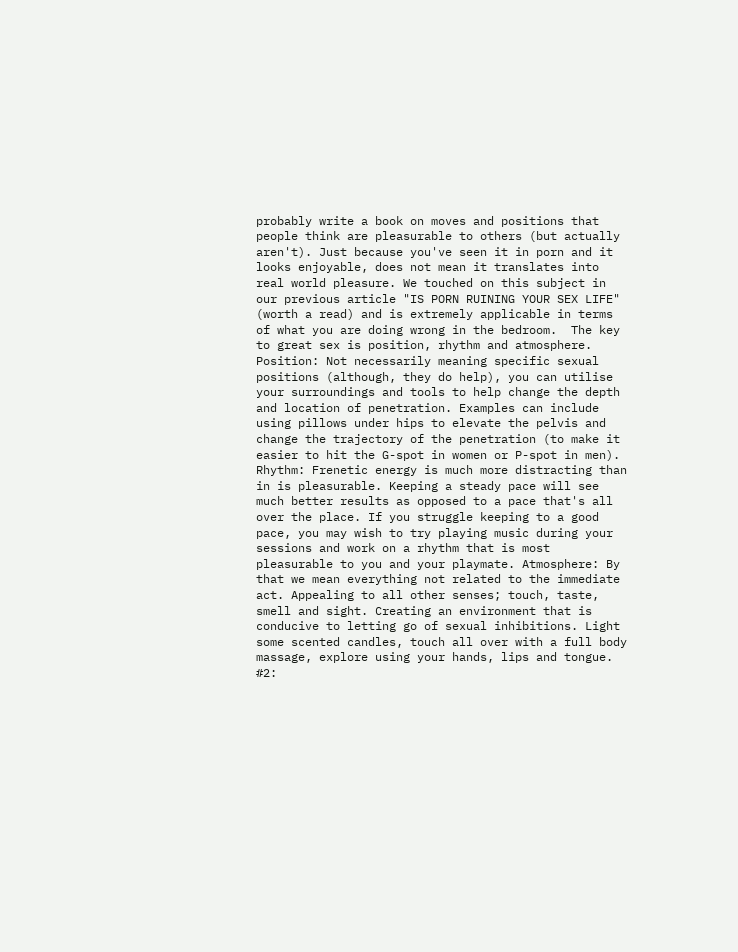probably write a book on moves and positions that people think are pleasurable to others (but actually aren't). Just because you've seen it in porn and it looks enjoyable, does not mean it translates into real world pleasure. We touched on this subject in our previous article "IS PORN RUINING YOUR SEX LIFE" (worth a read) and is extremely applicable in terms of what you are doing wrong in the bedroom.  The key to great sex is position, rhythm and atmosphere.  Position: Not necessarily meaning specific sexual positions (although, they do help), you can utilise your surroundings and tools to help change the depth and location of penetration. Examples can include using pillows under hips to elevate the pelvis and change the trajectory of the penetration (to make it easier to hit the G-spot in women or P-spot in men).  Rhythm: Frenetic energy is much more distracting than in is pleasurable. Keeping a steady pace will see much better results as opposed to a pace that's all over the place. If you struggle keeping to a good pace, you may wish to try playing music during your sessions and work on a rhythm that is most pleasurable to you and your playmate. Atmosphere: By that we mean everything not related to the immediate act. Appealing to all other senses; touch, taste, smell and sight. Creating an environment that is conducive to letting go of sexual inhibitions. Light some scented candles, touch all over with a full body massage, explore using your hands, lips and tongue.  #2: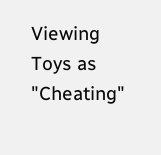Viewing Toys as "Cheating"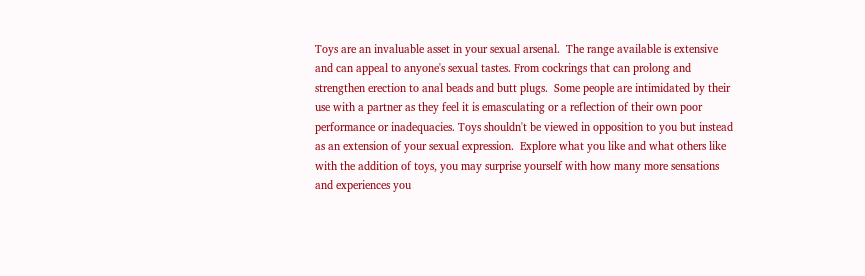Toys are an invaluable asset in your sexual arsenal.  The range available is extensive and can appeal to anyone's sexual tastes. From cockrings that can prolong and strengthen erection to anal beads and butt plugs.  Some people are intimidated by their use with a partner as they feel it is emasculating or a reflection of their own poor performance or inadequacies. Toys shouldn't be viewed in opposition to you but instead as an extension of your sexual expression.  Explore what you like and what others like with the addition of toys, you may surprise yourself with how many more sensations and experiences you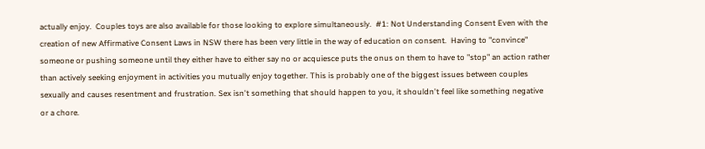actually enjoy.  Couples toys are also available for those looking to explore simultaneously.  #1: Not Understanding Consent Even with the creation of new Affirmative Consent Laws in NSW there has been very little in the way of education on consent.  Having to "convince" someone or pushing someone until they either have to either say no or acquiesce puts the onus on them to have to "stop" an action rather than actively seeking enjoyment in activities you mutually enjoy together. This is probably one of the biggest issues between couples sexually and causes resentment and frustration. Sex isn't something that should happen to you, it shouldn't feel like something negative or a chore.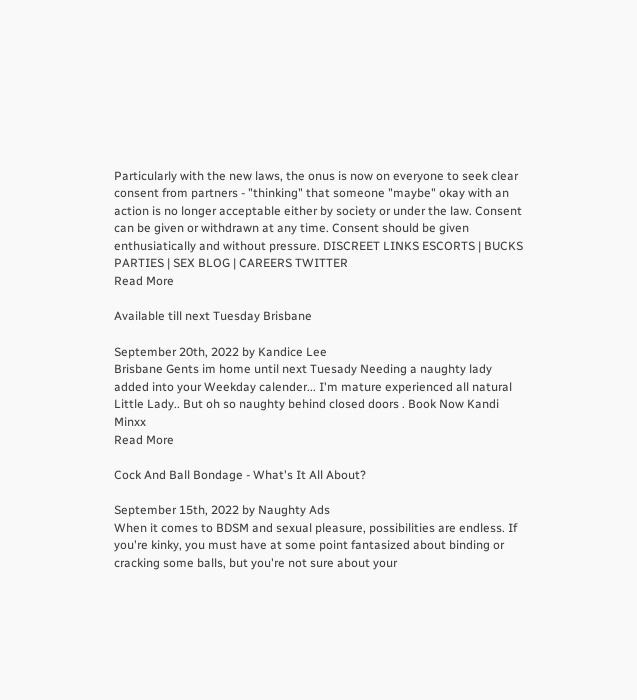Particularly with the new laws, the onus is now on everyone to seek clear consent from partners - "thinking" that someone "maybe" okay with an action is no longer acceptable either by society or under the law. Consent can be given or withdrawn at any time. Consent should be given enthusiatically and without pressure. DISCREET LINKS ESCORTS | BUCKS PARTIES | SEX BLOG | CAREERS TWITTER
Read More

Available till next Tuesday Brisbane

September 20th, 2022 by Kandice Lee
Brisbane Gents im home until next Tuesady Needing a naughty lady added into your Weekday calender... I'm mature experienced all natural Little Lady.. But oh so naughty behind closed doors . Book Now Kandi Minxx
Read More

Cock And Ball Bondage - What's It All About?

September 15th, 2022 by Naughty Ads
When it comes to BDSM and sexual pleasure, possibilities are endless. If you're kinky, you must have at some point fantasized about binding or cracking some balls, but you're not sure about your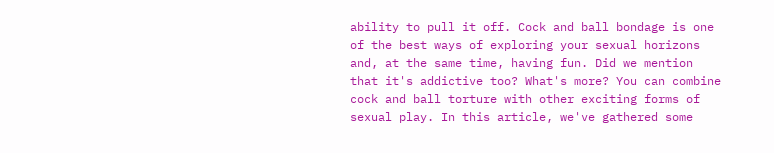ability to pull it off. Cock and ball bondage is one of the best ways of exploring your sexual horizons and, at the same time, having fun. Did we mention that it's addictive too? What's more? You can combine cock and ball torture with other exciting forms of sexual play. In this article, we've gathered some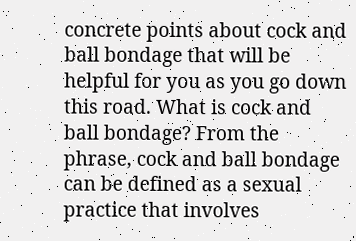concrete points about cock and ball bondage that will be helpful for you as you go down this road. What is cock and ball bondage? From the phrase, cock and ball bondage can be defined as a sexual practice that involves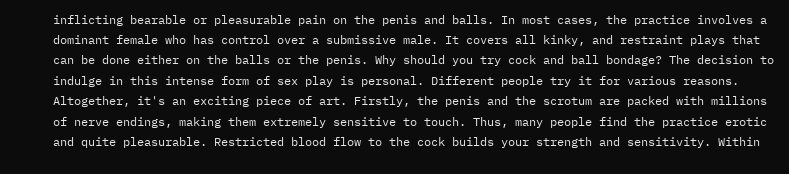inflicting bearable or pleasurable pain on the penis and balls. In most cases, the practice involves a dominant female who has control over a submissive male. It covers all kinky, and restraint plays that can be done either on the balls or the penis. Why should you try cock and ball bondage? The decision to indulge in this intense form of sex play is personal. Different people try it for various reasons. Altogether, it's an exciting piece of art. Firstly, the penis and the scrotum are packed with millions of nerve endings, making them extremely sensitive to touch. Thus, many people find the practice erotic and quite pleasurable. Restricted blood flow to the cock builds your strength and sensitivity. Within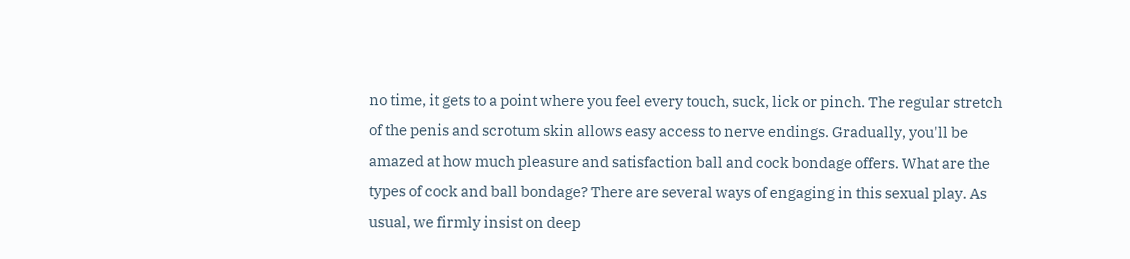no time, it gets to a point where you feel every touch, suck, lick or pinch. The regular stretch of the penis and scrotum skin allows easy access to nerve endings. Gradually, you'll be amazed at how much pleasure and satisfaction ball and cock bondage offers. What are the types of cock and ball bondage? There are several ways of engaging in this sexual play. As usual, we firmly insist on deep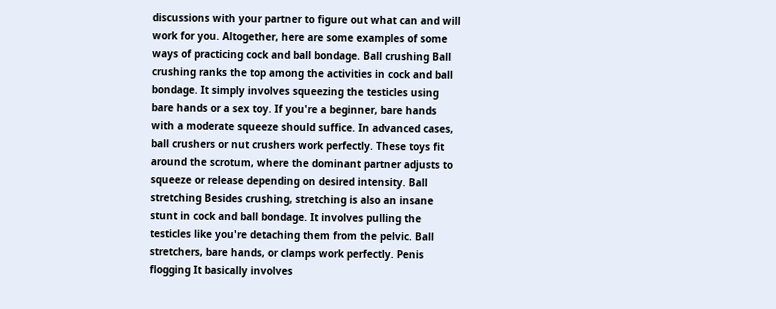discussions with your partner to figure out what can and will work for you. Altogether, here are some examples of some ways of practicing cock and ball bondage. Ball crushing Ball crushing ranks the top among the activities in cock and ball bondage. It simply involves squeezing the testicles using bare hands or a sex toy. If you're a beginner, bare hands with a moderate squeeze should suffice. In advanced cases, ball crushers or nut crushers work perfectly. These toys fit around the scrotum, where the dominant partner adjusts to squeeze or release depending on desired intensity. Ball stretching Besides crushing, stretching is also an insane stunt in cock and ball bondage. It involves pulling the testicles like you're detaching them from the pelvic. Ball stretchers, bare hands, or clamps work perfectly. Penis flogging It basically involves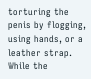torturing the penis by flogging, using hands, or a leather strap. While the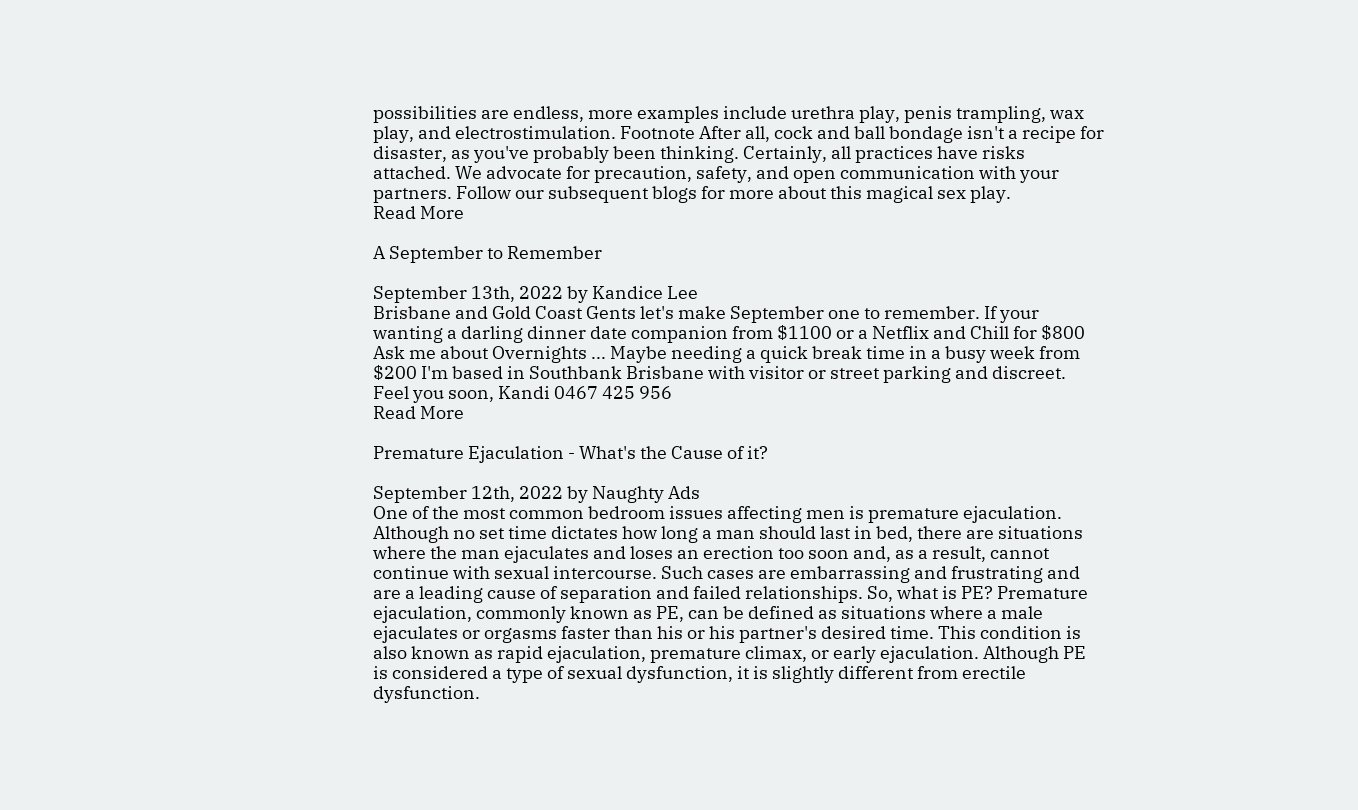possibilities are endless, more examples include urethra play, penis trampling, wax play, and electrostimulation. Footnote After all, cock and ball bondage isn't a recipe for disaster, as you've probably been thinking. Certainly, all practices have risks attached. We advocate for precaution, safety, and open communication with your partners. Follow our subsequent blogs for more about this magical sex play.
Read More

A September to Remember

September 13th, 2022 by Kandice Lee
Brisbane and Gold Coast Gents let's make September one to remember. If your wanting a darling dinner date companion from $1100 or a Netflix and Chill for $800 Ask me about Overnights ... Maybe needing a quick break time in a busy week from $200 I'm based in Southbank Brisbane with visitor or street parking and discreet. Feel you soon, Kandi 0467 425 956
Read More

Premature Ejaculation - What's the Cause of it?

September 12th, 2022 by Naughty Ads
One of the most common bedroom issues affecting men is premature ejaculation. Although no set time dictates how long a man should last in bed, there are situations where the man ejaculates and loses an erection too soon and, as a result, cannot continue with sexual intercourse. Such cases are embarrassing and frustrating and are a leading cause of separation and failed relationships. So, what is PE? Premature ejaculation, commonly known as PE, can be defined as situations where a male ejaculates or orgasms faster than his or his partner's desired time. This condition is also known as rapid ejaculation, premature climax, or early ejaculation. Although PE is considered a type of sexual dysfunction, it is slightly different from erectile dysfunction.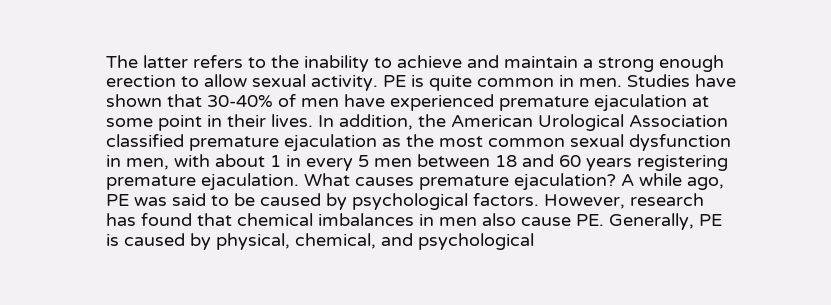The latter refers to the inability to achieve and maintain a strong enough erection to allow sexual activity. PE is quite common in men. Studies have shown that 30-40% of men have experienced premature ejaculation at some point in their lives. In addition, the American Urological Association classified premature ejaculation as the most common sexual dysfunction in men, with about 1 in every 5 men between 18 and 60 years registering premature ejaculation. What causes premature ejaculation? A while ago, PE was said to be caused by psychological factors. However, research has found that chemical imbalances in men also cause PE. Generally, PE is caused by physical, chemical, and psychological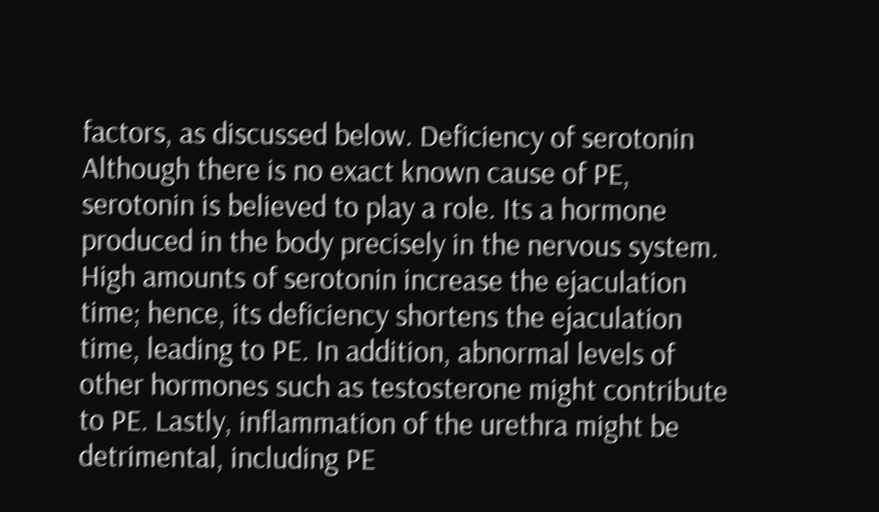factors, as discussed below. Deficiency of serotonin Although there is no exact known cause of PE, serotonin is believed to play a role. Its a hormone produced in the body precisely in the nervous system. High amounts of serotonin increase the ejaculation time; hence, its deficiency shortens the ejaculation time, leading to PE. In addition, abnormal levels of other hormones such as testosterone might contribute to PE. Lastly, inflammation of the urethra might be detrimental, including PE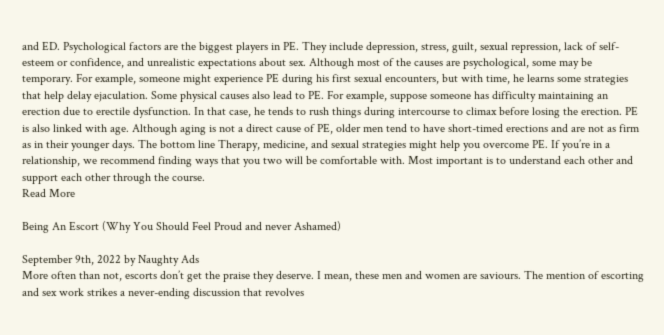and ED. Psychological factors are the biggest players in PE. They include depression, stress, guilt, sexual repression, lack of self-esteem or confidence, and unrealistic expectations about sex. Although most of the causes are psychological, some may be temporary. For example, someone might experience PE during his first sexual encounters, but with time, he learns some strategies that help delay ejaculation. Some physical causes also lead to PE. For example, suppose someone has difficulty maintaining an erection due to erectile dysfunction. In that case, he tends to rush things during intercourse to climax before losing the erection. PE is also linked with age. Although aging is not a direct cause of PE, older men tend to have short-timed erections and are not as firm as in their younger days. The bottom line Therapy, medicine, and sexual strategies might help you overcome PE. If you’re in a relationship, we recommend finding ways that you two will be comfortable with. Most important is to understand each other and support each other through the course.
Read More

Being An Escort (Why You Should Feel Proud and never Ashamed)

September 9th, 2022 by Naughty Ads
More often than not, escorts don’t get the praise they deserve. I mean, these men and women are saviours. The mention of escorting and sex work strikes a never-ending discussion that revolves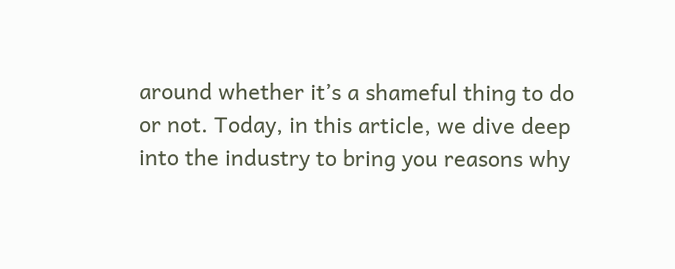around whether it’s a shameful thing to do or not. Today, in this article, we dive deep into the industry to bring you reasons why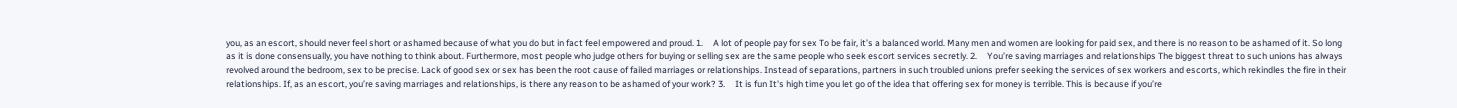you, as an escort, should never feel short or ashamed because of what you do but in fact feel empowered and proud. 1.     A lot of people pay for sex To be fair, it’s a balanced world. Many men and women are looking for paid sex, and there is no reason to be ashamed of it. So long as it is done consensually, you have nothing to think about. Furthermore, most people who judge others for buying or selling sex are the same people who seek escort services secretly. 2.     You’re saving marriages and relationships The biggest threat to such unions has always revolved around the bedroom, sex to be precise. Lack of good sex or sex has been the root cause of failed marriages or relationships. Instead of separations, partners in such troubled unions prefer seeking the services of sex workers and escorts, which rekindles the fire in their relationships. If, as an escort, you’re saving marriages and relationships, is there any reason to be ashamed of your work? 3.     It is fun It's high time you let go of the idea that offering sex for money is terrible. This is because if you’re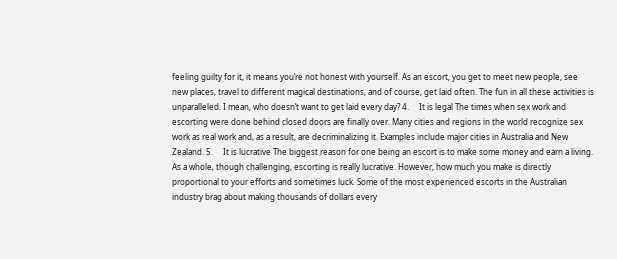feeling guilty for it, it means you’re not honest with yourself. As an escort, you get to meet new people, see new places, travel to different magical destinations, and of course, get laid often. The fun in all these activities is unparalleled. I mean, who doesn’t want to get laid every day? 4.     It is legal The times when sex work and escorting were done behind closed doors are finally over. Many cities and regions in the world recognize sex work as real work and, as a result, are decriminalizing it. Examples include major cities in Australia and New Zealand. 5.     It is lucrative The biggest reason for one being an escort is to make some money and earn a living. As a whole, though challenging, escorting is really lucrative. However, how much you make is directly proportional to your efforts and sometimes luck. Some of the most experienced escorts in the Australian industry brag about making thousands of dollars every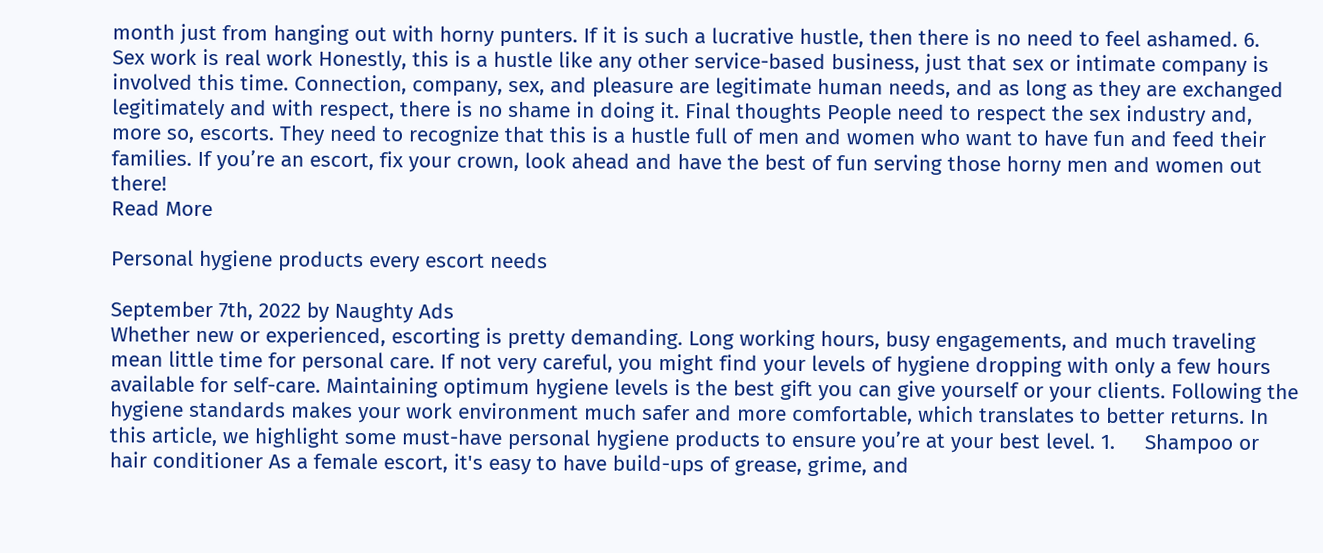month just from hanging out with horny punters. If it is such a lucrative hustle, then there is no need to feel ashamed. 6.     Sex work is real work Honestly, this is a hustle like any other service-based business, just that sex or intimate company is involved this time. Connection, company, sex, and pleasure are legitimate human needs, and as long as they are exchanged legitimately and with respect, there is no shame in doing it. Final thoughts People need to respect the sex industry and, more so, escorts. They need to recognize that this is a hustle full of men and women who want to have fun and feed their families. If you’re an escort, fix your crown, look ahead and have the best of fun serving those horny men and women out there!
Read More

Personal hygiene products every escort needs

September 7th, 2022 by Naughty Ads
Whether new or experienced, escorting is pretty demanding. Long working hours, busy engagements, and much traveling mean little time for personal care. If not very careful, you might find your levels of hygiene dropping with only a few hours available for self-care. Maintaining optimum hygiene levels is the best gift you can give yourself or your clients. Following the hygiene standards makes your work environment much safer and more comfortable, which translates to better returns. In this article, we highlight some must-have personal hygiene products to ensure you’re at your best level. 1.     Shampoo or hair conditioner As a female escort, it's easy to have build-ups of grease, grime, and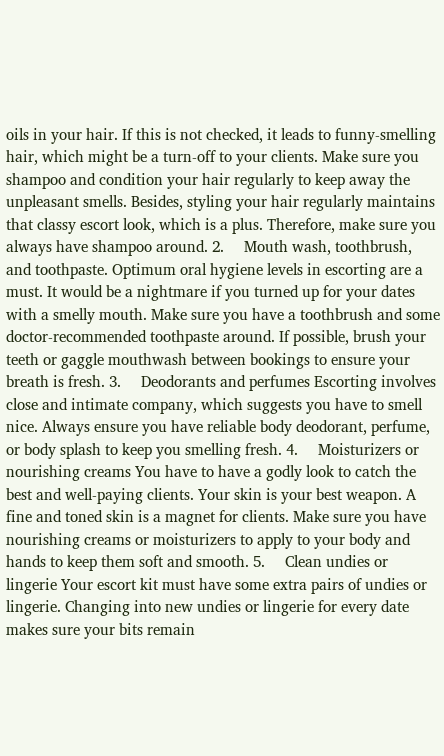oils in your hair. If this is not checked, it leads to funny-smelling hair, which might be a turn-off to your clients. Make sure you shampoo and condition your hair regularly to keep away the unpleasant smells. Besides, styling your hair regularly maintains that classy escort look, which is a plus. Therefore, make sure you always have shampoo around. 2.     Mouth wash, toothbrush, and toothpaste. Optimum oral hygiene levels in escorting are a must. It would be a nightmare if you turned up for your dates with a smelly mouth. Make sure you have a toothbrush and some doctor-recommended toothpaste around. If possible, brush your teeth or gaggle mouthwash between bookings to ensure your breath is fresh. 3.     Deodorants and perfumes Escorting involves close and intimate company, which suggests you have to smell nice. Always ensure you have reliable body deodorant, perfume, or body splash to keep you smelling fresh. 4.     Moisturizers or nourishing creams You have to have a godly look to catch the best and well-paying clients. Your skin is your best weapon. A fine and toned skin is a magnet for clients. Make sure you have nourishing creams or moisturizers to apply to your body and hands to keep them soft and smooth. 5.     Clean undies or lingerie Your escort kit must have some extra pairs of undies or lingerie. Changing into new undies or lingerie for every date makes sure your bits remain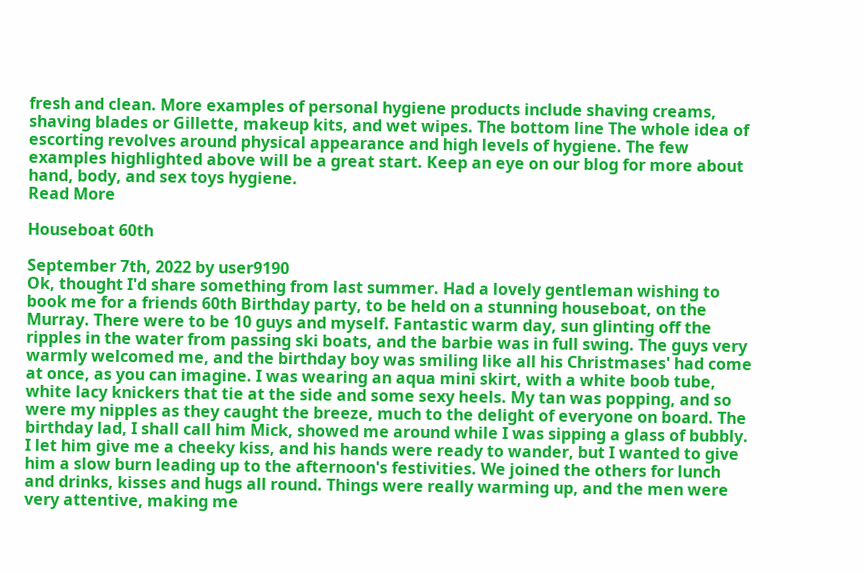fresh and clean. More examples of personal hygiene products include shaving creams, shaving blades or Gillette, makeup kits, and wet wipes. The bottom line The whole idea of escorting revolves around physical appearance and high levels of hygiene. The few examples highlighted above will be a great start. Keep an eye on our blog for more about hand, body, and sex toys hygiene.
Read More

Houseboat 60th

September 7th, 2022 by user9190
Ok, thought I'd share something from last summer. Had a lovely gentleman wishing to book me for a friends 60th Birthday party, to be held on a stunning houseboat, on the Murray. There were to be 10 guys and myself. Fantastic warm day, sun glinting off the ripples in the water from passing ski boats, and the barbie was in full swing. The guys very warmly welcomed me, and the birthday boy was smiling like all his Christmases' had come at once, as you can imagine. I was wearing an aqua mini skirt, with a white boob tube, white lacy knickers that tie at the side and some sexy heels. My tan was popping, and so were my nipples as they caught the breeze, much to the delight of everyone on board. The birthday lad, I shall call him Mick, showed me around while I was sipping a glass of bubbly. I let him give me a cheeky kiss, and his hands were ready to wander, but I wanted to give him a slow burn leading up to the afternoon's festivities. We joined the others for lunch and drinks, kisses and hugs all round. Things were really warming up, and the men were very attentive, making me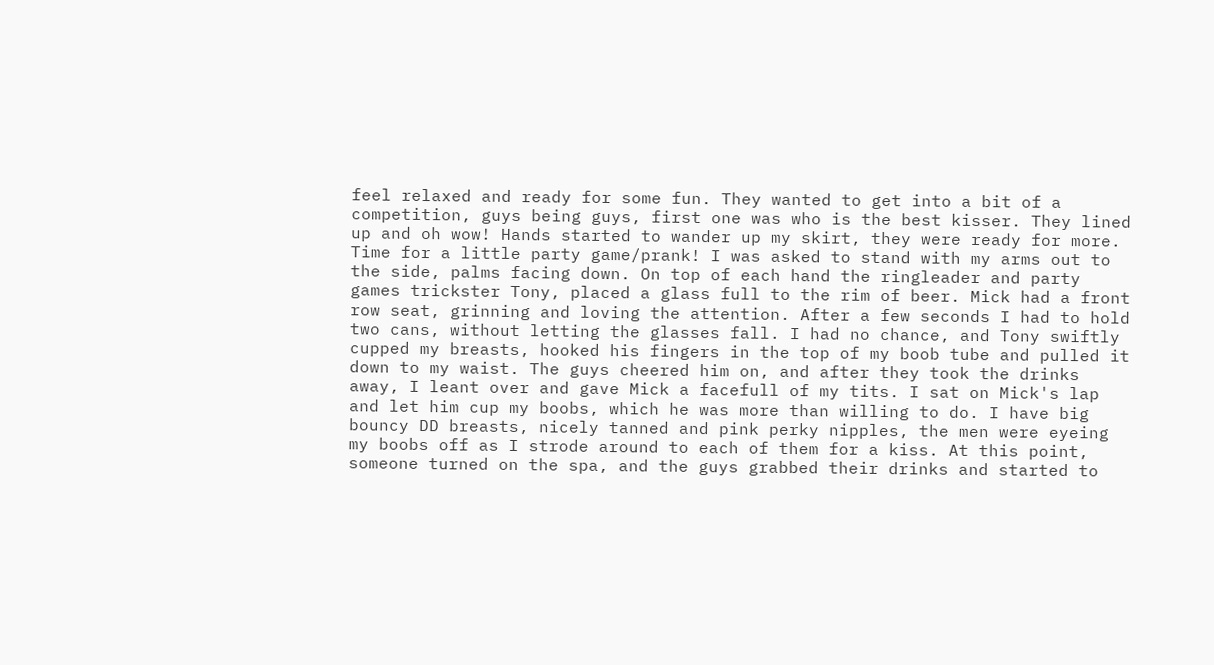feel relaxed and ready for some fun. They wanted to get into a bit of a competition, guys being guys, first one was who is the best kisser. They lined up and oh wow! Hands started to wander up my skirt, they were ready for more. Time for a little party game/prank! I was asked to stand with my arms out to the side, palms facing down. On top of each hand the ringleader and party games trickster Tony, placed a glass full to the rim of beer. Mick had a front row seat, grinning and loving the attention. After a few seconds I had to hold two cans, without letting the glasses fall. I had no chance, and Tony swiftly cupped my breasts, hooked his fingers in the top of my boob tube and pulled it down to my waist. The guys cheered him on, and after they took the drinks away, I leant over and gave Mick a facefull of my tits. I sat on Mick's lap and let him cup my boobs, which he was more than willing to do. I have big bouncy DD breasts, nicely tanned and pink perky nipples, the men were eyeing my boobs off as I strode around to each of them for a kiss. At this point, someone turned on the spa, and the guys grabbed their drinks and started to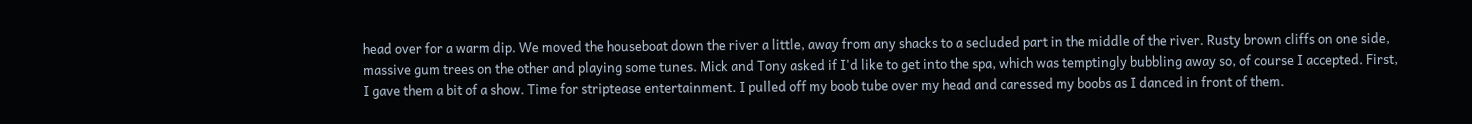head over for a warm dip. We moved the houseboat down the river a little, away from any shacks to a secluded part in the middle of the river. Rusty brown cliffs on one side, massive gum trees on the other and playing some tunes. Mick and Tony asked if I'd like to get into the spa, which was temptingly bubbling away so, of course I accepted. First, I gave them a bit of a show. Time for striptease entertainment. I pulled off my boob tube over my head and caressed my boobs as I danced in front of them.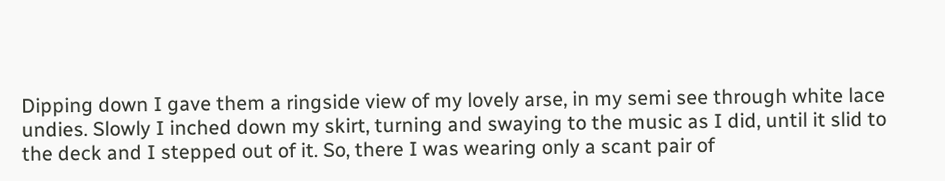Dipping down I gave them a ringside view of my lovely arse, in my semi see through white lace undies. Slowly I inched down my skirt, turning and swaying to the music as I did, until it slid to the deck and I stepped out of it. So, there I was wearing only a scant pair of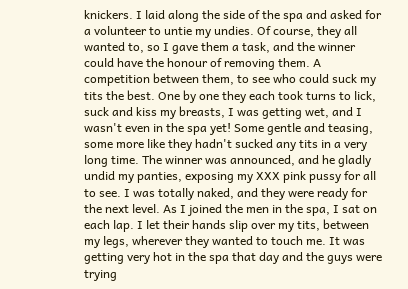knickers. I laid along the side of the spa and asked for a volunteer to untie my undies. Of course, they all wanted to, so I gave them a task, and the winner could have the honour of removing them. A competition between them, to see who could suck my tits the best. One by one they each took turns to lick, suck and kiss my breasts, I was getting wet, and I wasn't even in the spa yet! Some gentle and teasing, some more like they hadn't sucked any tits in a very long time. The winner was announced, and he gladly undid my panties, exposing my XXX pink pussy for all to see. I was totally naked, and they were ready for the next level. As I joined the men in the spa, I sat on each lap. I let their hands slip over my tits, between my legs, wherever they wanted to touch me. It was getting very hot in the spa that day and the guys were trying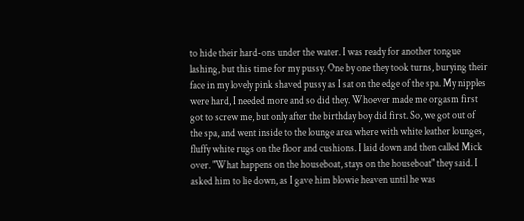to hide their hard-ons under the water. I was ready for another tongue lashing, but this time for my pussy. One by one they took turns, burying their face in my lovely pink shaved pussy as I sat on the edge of the spa. My nipples were hard, I needed more and so did they. Whoever made me orgasm first got to screw me, but only after the birthday boy did first. So, we got out of the spa, and went inside to the lounge area where with white leather lounges, fluffy white rugs on the floor and cushions. I laid down and then called Mick over. "What happens on the houseboat, stays on the houseboat" they said. I asked him to lie down, as I gave him blowie heaven until he was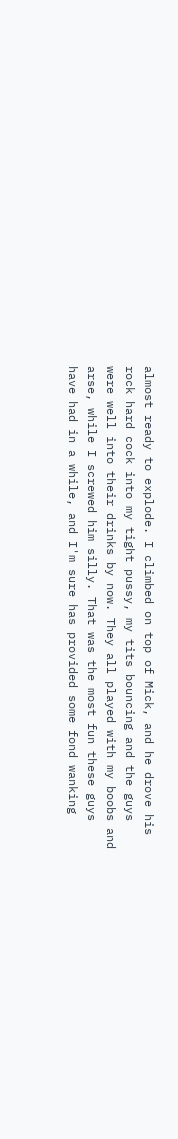almost ready to explode. I climbed on top of Mick, and he drove his rock hard cock into my tight pussy, my tits bouncing and the guys were well into their drinks by now. They all played with my boobs and arse, while I screwed him silly. That was the most fun these guys have had in a while, and I'm sure has provided some fond wanking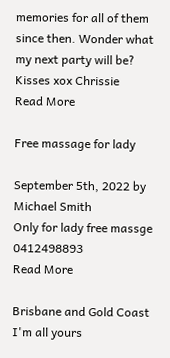memories for all of them since then. Wonder what my next party will be? Kisses xox Chrissie
Read More

Free massage for lady

September 5th, 2022 by Michael Smith
Only for lady free massge 0412498893
Read More

Brisbane and Gold Coast I'm all yours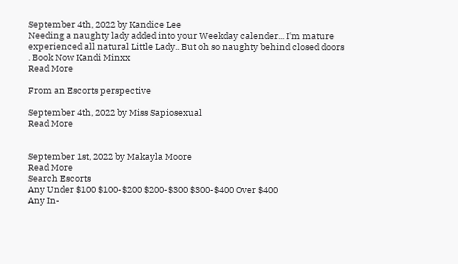September 4th, 2022 by Kandice Lee
Needing a naughty lady added into your Weekday calender... I'm mature experienced all natural Little Lady.. But oh so naughty behind closed doors . Book Now Kandi Minxx
Read More

From an Escorts perspective

September 4th, 2022 by Miss Sapiosexual
Read More


September 1st, 2022 by Makayla Moore
Read More
Search Escorts
Any Under $100 $100-$200 $200-$300 $300-$400 Over $400
Any In-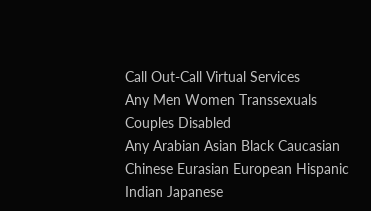Call Out-Call Virtual Services
Any Men Women Transsexuals Couples Disabled
Any Arabian Asian Black Caucasian Chinese Eurasian European Hispanic Indian Japanese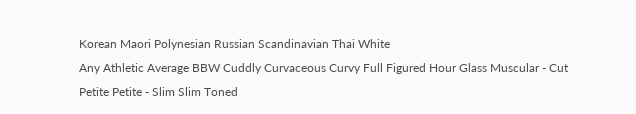Korean Maori Polynesian Russian Scandinavian Thai White
Any Athletic Average BBW Cuddly Curvaceous Curvy Full Figured Hour Glass Muscular - Cut Petite Petite - Slim Slim Toned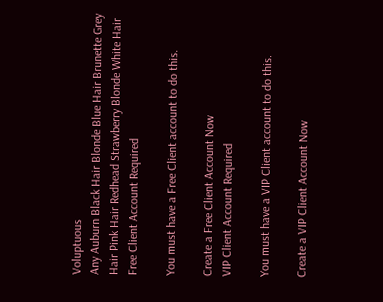Voluptuous
Any Auburn Black Hair Blonde Blue Hair Brunette Grey Hair Pink Hair Redhead Strawberry Blonde White Hair
Free Client Account Required

You must have a Free Client account to do this.

Create a Free Client Account Now
VIP Client Account Required

You must have a VIP Client account to do this.

Create a VIP Client Account Now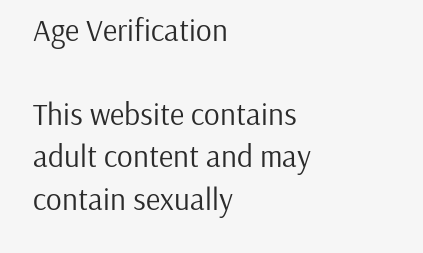Age Verification

This website contains adult content and may contain sexually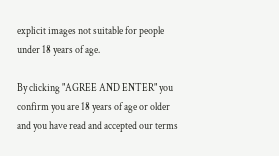explicit images not suitable for people under 18 years of age.

By clicking "AGREE AND ENTER" you confirm you are 18 years of age or older and you have read and accepted our terms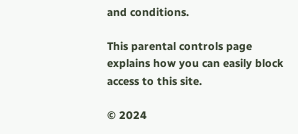and conditions.

This parental controls page explains how you can easily block access to this site.

© 2024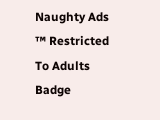Naughty Ads ™ Restricted To Adults Badge